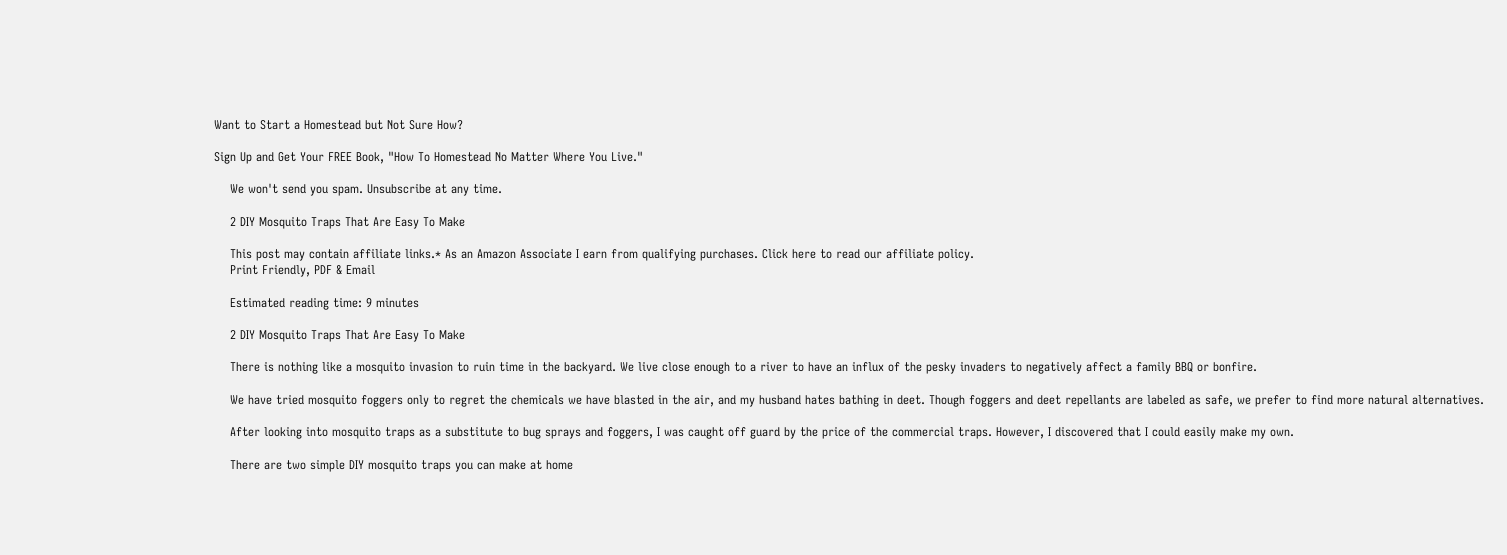Want to Start a Homestead but Not Sure How?

Sign Up and Get Your FREE Book, "How To Homestead No Matter Where You Live."

    We won't send you spam. Unsubscribe at any time.

    2 DIY Mosquito Traps That Are Easy To Make

    This post may contain affiliate links.* As an Amazon Associate I earn from qualifying purchases. Click here to read our affiliate policy.
    Print Friendly, PDF & Email

    Estimated reading time: 9 minutes

    2 DIY Mosquito Traps That Are Easy To Make

    There is nothing like a mosquito invasion to ruin time in the backyard. We live close enough to a river to have an influx of the pesky invaders to negatively affect a family BBQ or bonfire.

    We have tried mosquito foggers only to regret the chemicals we have blasted in the air, and my husband hates bathing in deet. Though foggers and deet repellants are labeled as safe, we prefer to find more natural alternatives.

    After looking into mosquito traps as a substitute to bug sprays and foggers, I was caught off guard by the price of the commercial traps. However, I discovered that I could easily make my own.

    There are two simple DIY mosquito traps you can make at home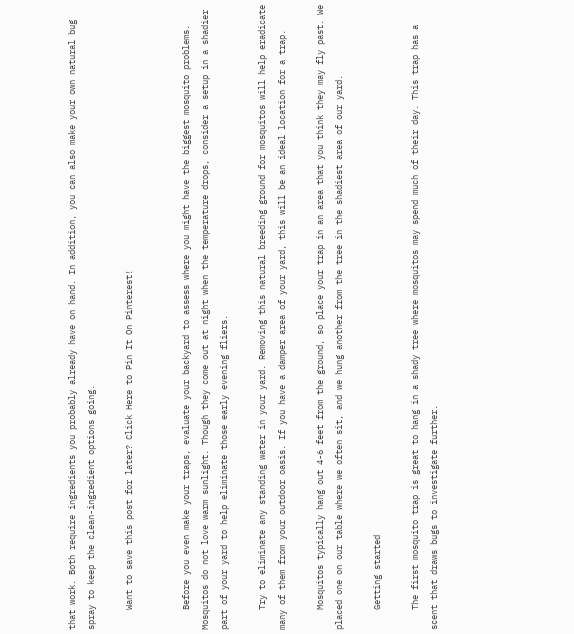that work. Both require ingredients you probably already have on hand. In addition, you can also make your own natural bug spray to keep the clean-ingredient options going.

    Want to save this post for later? Click Here to Pin It On Pinterest!


    Before you even make your traps, evaluate your backyard to assess where you might have the biggest mosquito problems. Mosquitos do not love warm sunlight. Though they come out at night when the temperature drops, consider a setup in a shadier part of your yard to help eliminate those early evening fliers.

    Try to eliminate any standing water in your yard. Removing this natural breeding ground for mosquitos will help eradicate many of them from your outdoor oasis. If you have a damper area of your yard, this will be an ideal location for a trap.

    Mosquitos typically hang out 4-6 feet from the ground, so place your trap in an area that you think they may fly past. We placed one on our table where we often sit, and we hung another from the tree in the shadiest area of our yard.

    Getting started

    The first mosquito trap is great to hang in a shady tree where mosquitos may spend much of their day. This trap has a scent that draws bugs to investigate further.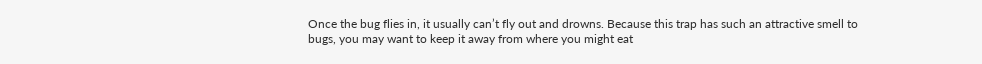Once the bug flies in, it usually can’t fly out and drowns. Because this trap has such an attractive smell to bugs, you may want to keep it away from where you might eat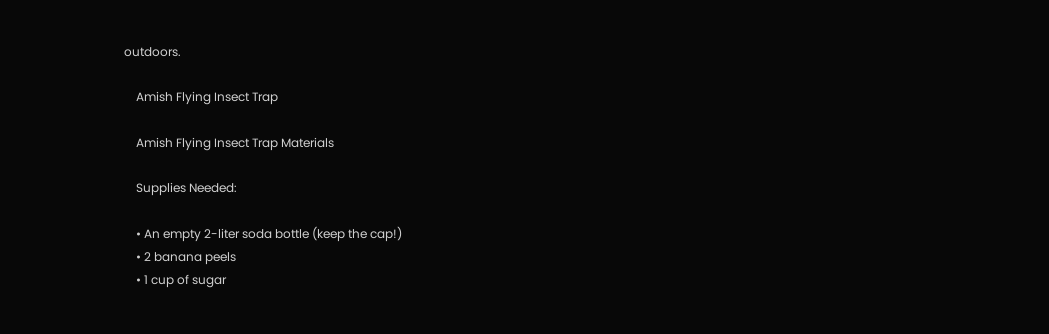outdoors.

    Amish Flying Insect Trap

    Amish Flying Insect Trap Materials

    Supplies Needed:

    • An empty 2-liter soda bottle (keep the cap!)
    • 2 banana peels
    • 1 cup of sugar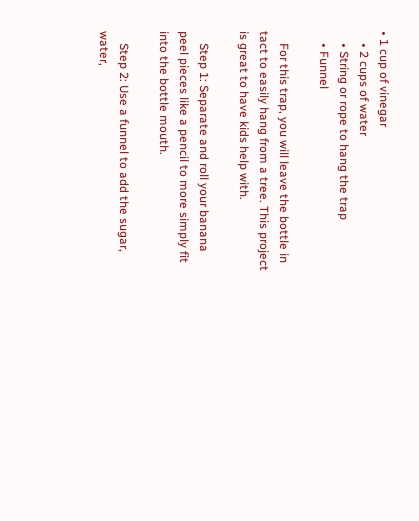• 1 cup of vinegar
    • 2 cups of water
    • String or rope to hang the trap
    • Funnel

    For this trap, you will leave the bottle in tact to easily hang from a tree. This project is great to have kids help with.

    Step 1: Separate and roll your banana peel pieces like a pencil to more simply fit into the bottle mouth.

    Step 2: Use a funnel to add the sugar, water,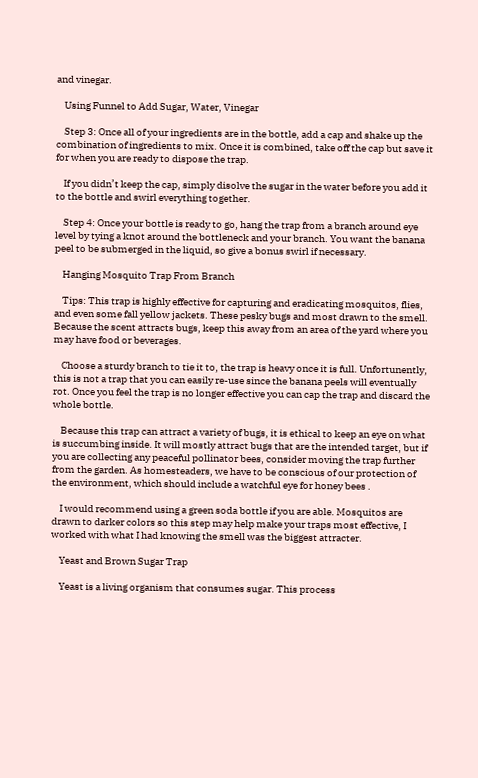and vinegar.

    Using Funnel to Add Sugar, Water, Vinegar

    Step 3: Once all of your ingredients are in the bottle, add a cap and shake up the combination of ingredients to mix. Once it is combined, take off the cap but save it for when you are ready to dispose the trap.

    If you didn’t keep the cap, simply disolve the sugar in the water before you add it to the bottle and swirl everything together.

    Step 4: Once your bottle is ready to go, hang the trap from a branch around eye level by tying a knot around the bottleneck and your branch. You want the banana peel to be submerged in the liquid, so give a bonus swirl if necessary.

    Hanging Mosquito Trap From Branch

    Tips: This trap is highly effective for capturing and eradicating mosquitos, flies, and even some fall yellow jackets. These pesky bugs and most drawn to the smell. Because the scent attracts bugs, keep this away from an area of the yard where you may have food or beverages.

    Choose a sturdy branch to tie it to, the trap is heavy once it is full. Unfortunently, this is not a trap that you can easily re-use since the banana peels will eventually rot. Once you feel the trap is no longer effective you can cap the trap and discard the whole bottle.

    Because this trap can attract a variety of bugs, it is ethical to keep an eye on what is succumbing inside. It will mostly attract bugs that are the intended target, but if you are collecting any peaceful pollinator bees, consider moving the trap further from the garden. As homesteaders, we have to be conscious of our protection of the environment, which should include a watchful eye for honey bees .

    I would recommend using a green soda bottle if you are able. Mosquitos are drawn to darker colors so this step may help make your traps most effective, I worked with what I had knowing the smell was the biggest attracter.

    Yeast and Brown Sugar Trap

    Yeast is a living organism that consumes sugar. This process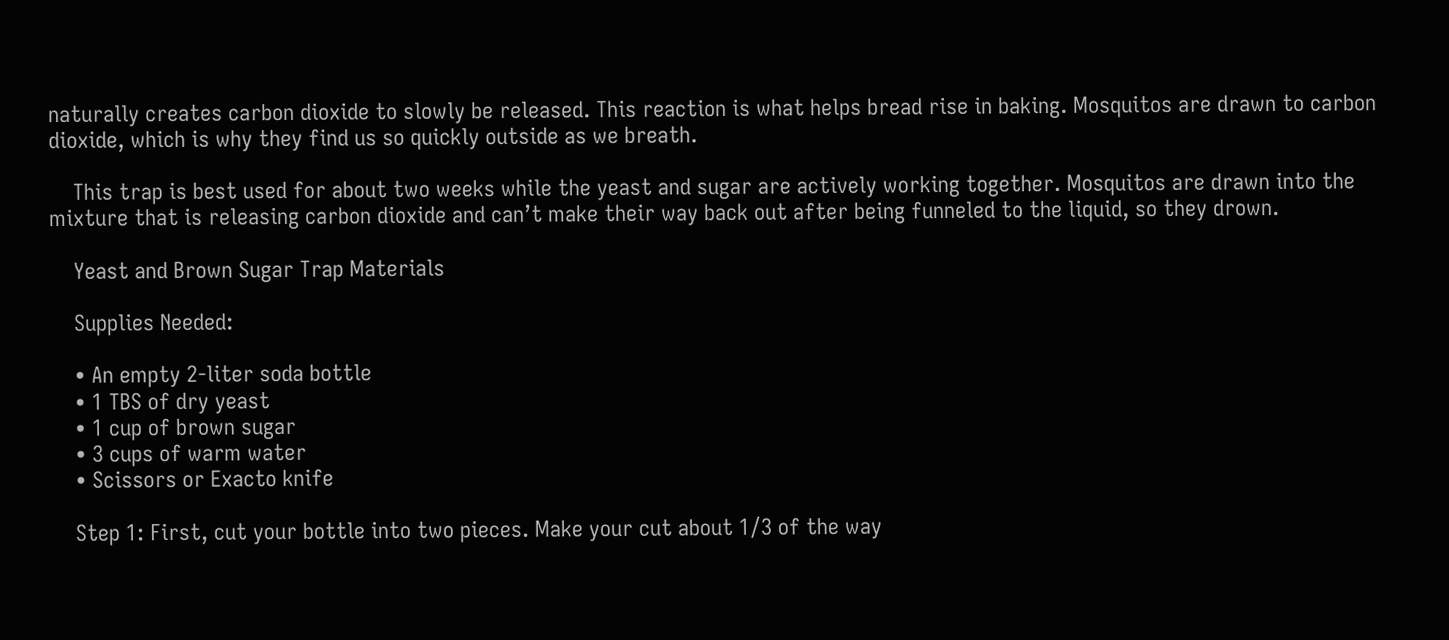naturally creates carbon dioxide to slowly be released. This reaction is what helps bread rise in baking. Mosquitos are drawn to carbon dioxide, which is why they find us so quickly outside as we breath.

    This trap is best used for about two weeks while the yeast and sugar are actively working together. Mosquitos are drawn into the mixture that is releasing carbon dioxide and can’t make their way back out after being funneled to the liquid, so they drown.

    Yeast and Brown Sugar Trap Materials

    Supplies Needed:

    • An empty 2-liter soda bottle
    • 1 TBS of dry yeast
    • 1 cup of brown sugar
    • 3 cups of warm water
    • Scissors or Exacto knife

    Step 1: First, cut your bottle into two pieces. Make your cut about 1/3 of the way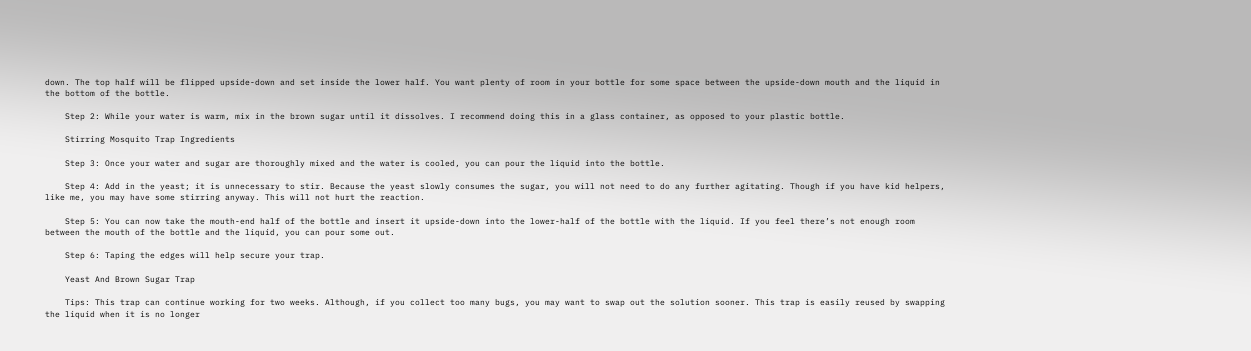down. The top half will be flipped upside-down and set inside the lower half. You want plenty of room in your bottle for some space between the upside-down mouth and the liquid in the bottom of the bottle.

    Step 2: While your water is warm, mix in the brown sugar until it dissolves. I recommend doing this in a glass container, as opposed to your plastic bottle.

    Stirring Mosquito Trap Ingredients

    Step 3: Once your water and sugar are thoroughly mixed and the water is cooled, you can pour the liquid into the bottle.

    Step 4: Add in the yeast; it is unnecessary to stir. Because the yeast slowly consumes the sugar, you will not need to do any further agitating. Though if you have kid helpers, like me, you may have some stirring anyway. This will not hurt the reaction.

    Step 5: You can now take the mouth-end half of the bottle and insert it upside-down into the lower-half of the bottle with the liquid. If you feel there’s not enough room between the mouth of the bottle and the liquid, you can pour some out.

    Step 6: Taping the edges will help secure your trap.

    Yeast And Brown Sugar Trap

    Tips: This trap can continue working for two weeks. Although, if you collect too many bugs, you may want to swap out the solution sooner. This trap is easily reused by swapping the liquid when it is no longer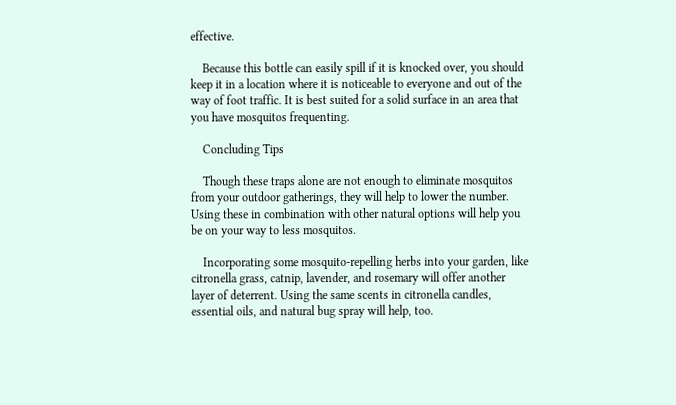effective.

    Because this bottle can easily spill if it is knocked over, you should keep it in a location where it is noticeable to everyone and out of the way of foot traffic. It is best suited for a solid surface in an area that you have mosquitos frequenting.

    Concluding Tips

    Though these traps alone are not enough to eliminate mosquitos from your outdoor gatherings, they will help to lower the number. Using these in combination with other natural options will help you be on your way to less mosquitos.

    Incorporating some mosquito-repelling herbs into your garden, like citronella grass, catnip, lavender, and rosemary will offer another layer of deterrent. Using the same scents in citronella candles, essential oils, and natural bug spray will help, too.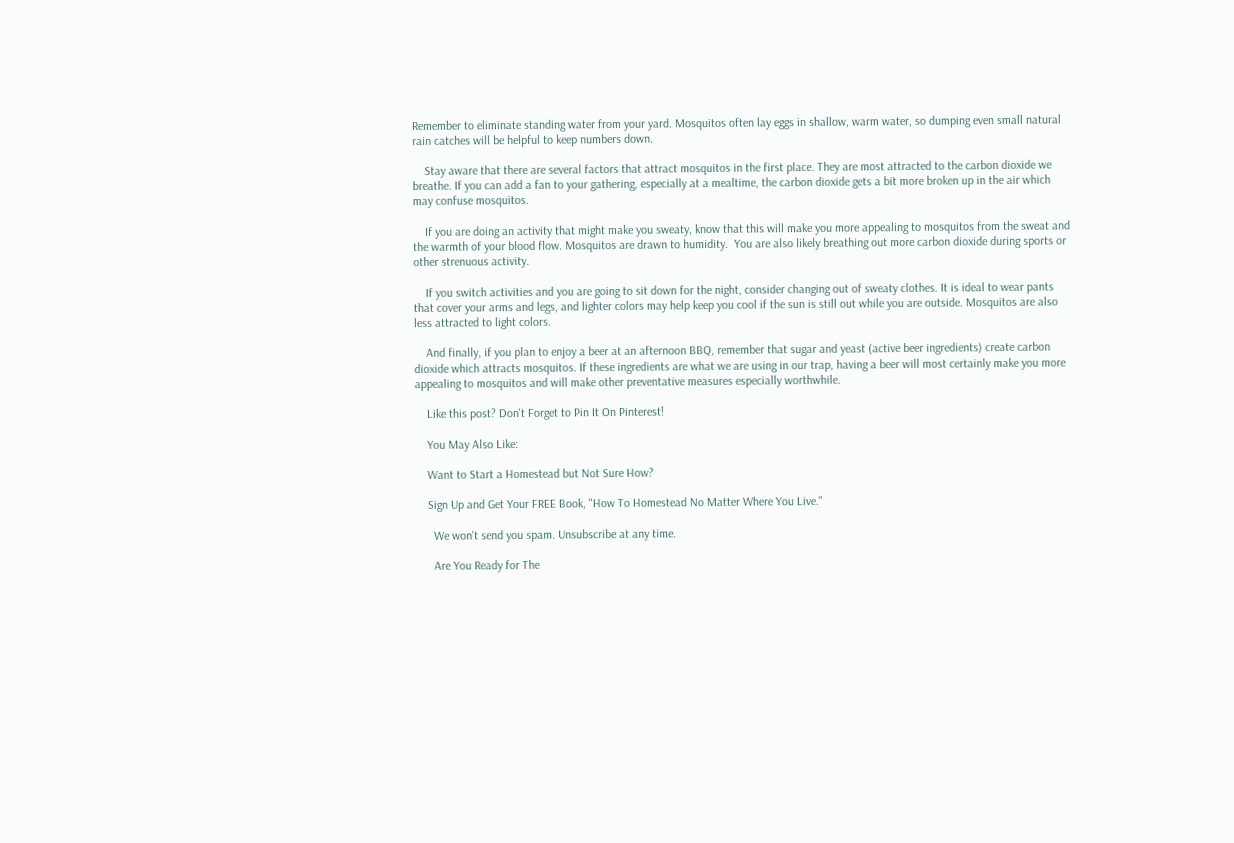Remember to eliminate standing water from your yard. Mosquitos often lay eggs in shallow, warm water, so dumping even small natural rain catches will be helpful to keep numbers down.

    Stay aware that there are several factors that attract mosquitos in the first place. They are most attracted to the carbon dioxide we breathe. If you can add a fan to your gathering, especially at a mealtime, the carbon dioxide gets a bit more broken up in the air which may confuse mosquitos.

    If you are doing an activity that might make you sweaty, know that this will make you more appealing to mosquitos from the sweat and the warmth of your blood flow. Mosquitos are drawn to humidity.  You are also likely breathing out more carbon dioxide during sports or other strenuous activity.

    If you switch activities and you are going to sit down for the night, consider changing out of sweaty clothes. It is ideal to wear pants that cover your arms and legs, and lighter colors may help keep you cool if the sun is still out while you are outside. Mosquitos are also less attracted to light colors.

    And finally, if you plan to enjoy a beer at an afternoon BBQ, remember that sugar and yeast (active beer ingredients) create carbon dioxide which attracts mosquitos. If these ingredients are what we are using in our trap, having a beer will most certainly make you more appealing to mosquitos and will make other preventative measures especially worthwhile.

    Like this post? Don't Forget to Pin It On Pinterest!

    You May Also Like:

    Want to Start a Homestead but Not Sure How?

    Sign Up and Get Your FREE Book, "How To Homestead No Matter Where You Live."

      We won't send you spam. Unsubscribe at any time.

      Are You Ready for The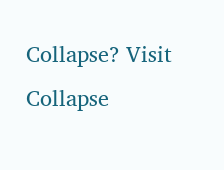Collapse? Visit Collapse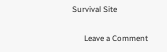Survival Site

      Leave a Comment